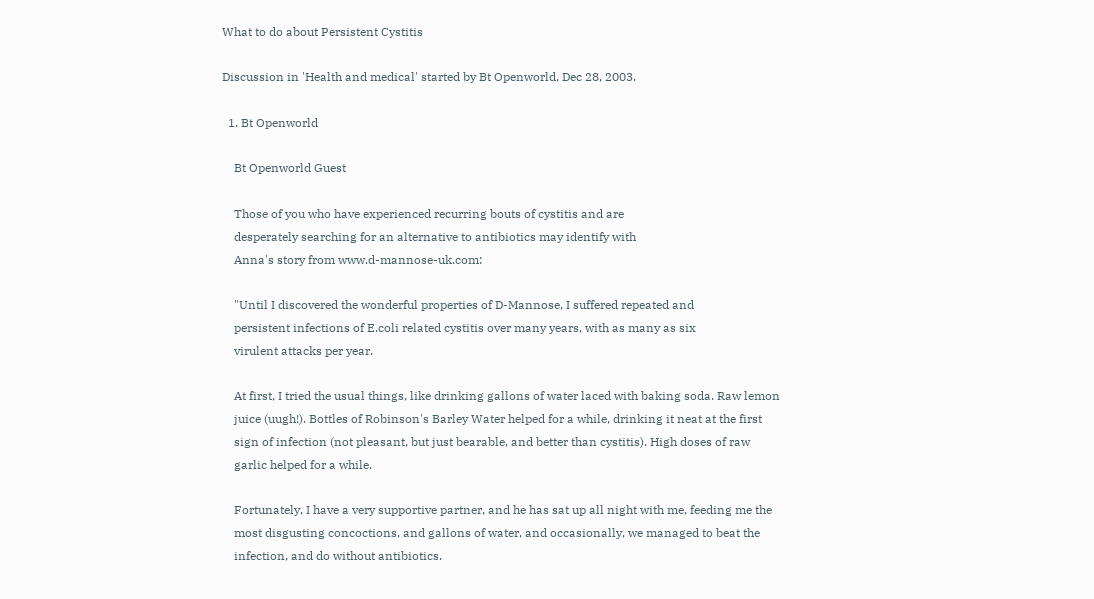What to do about Persistent Cystitis

Discussion in 'Health and medical' started by Bt Openworld, Dec 28, 2003.

  1. Bt Openworld

    Bt Openworld Guest

    Those of you who have experienced recurring bouts of cystitis and are
    desperately searching for an alternative to antibiotics may identify with
    Anna's story from www.d-mannose-uk.com:

    "Until I discovered the wonderful properties of D-Mannose, I suffered repeated and
    persistent infections of E.coli related cystitis over many years, with as many as six
    virulent attacks per year.

    At first, I tried the usual things, like drinking gallons of water laced with baking soda. Raw lemon
    juice (uugh!). Bottles of Robinson's Barley Water helped for a while, drinking it neat at the first
    sign of infection (not pleasant, but just bearable, and better than cystitis). High doses of raw
    garlic helped for a while.

    Fortunately, I have a very supportive partner, and he has sat up all night with me, feeding me the
    most disgusting concoctions, and gallons of water, and occasionally, we managed to beat the
    infection, and do without antibiotics.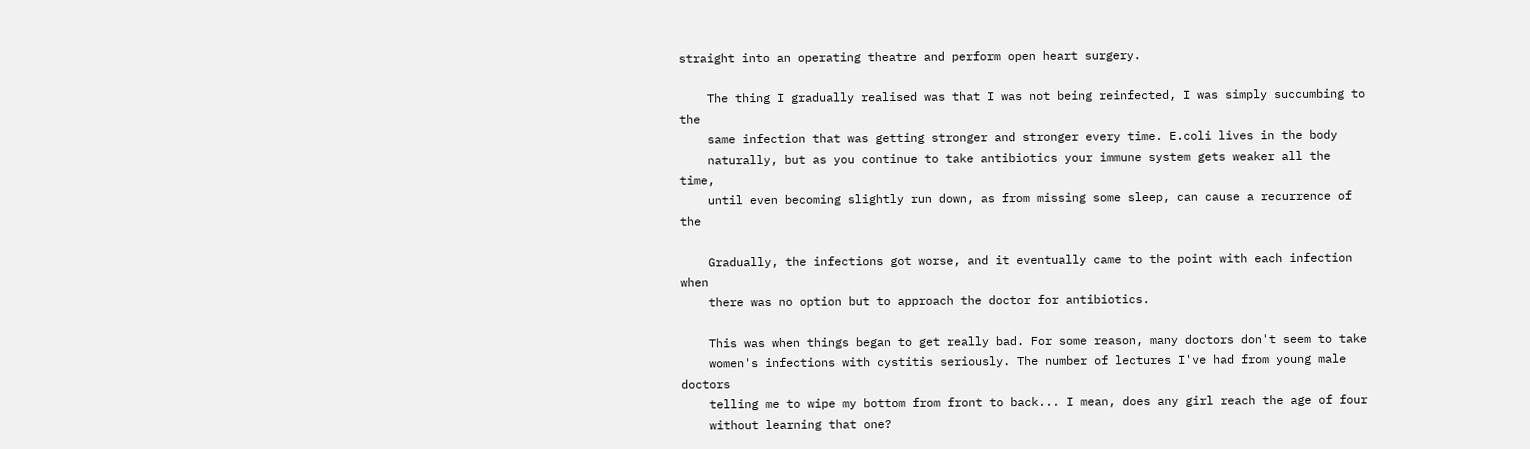straight into an operating theatre and perform open heart surgery.

    The thing I gradually realised was that I was not being reinfected, I was simply succumbing to the
    same infection that was getting stronger and stronger every time. E.coli lives in the body
    naturally, but as you continue to take antibiotics your immune system gets weaker all the time,
    until even becoming slightly run down, as from missing some sleep, can cause a recurrence of the

    Gradually, the infections got worse, and it eventually came to the point with each infection when
    there was no option but to approach the doctor for antibiotics.

    This was when things began to get really bad. For some reason, many doctors don't seem to take
    women's infections with cystitis seriously. The number of lectures I've had from young male doctors
    telling me to wipe my bottom from front to back... I mean, does any girl reach the age of four
    without learning that one?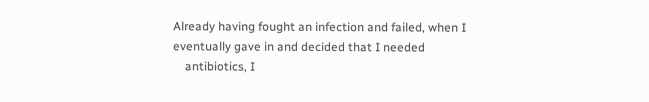Already having fought an infection and failed, when I eventually gave in and decided that I needed
    antibiotics, I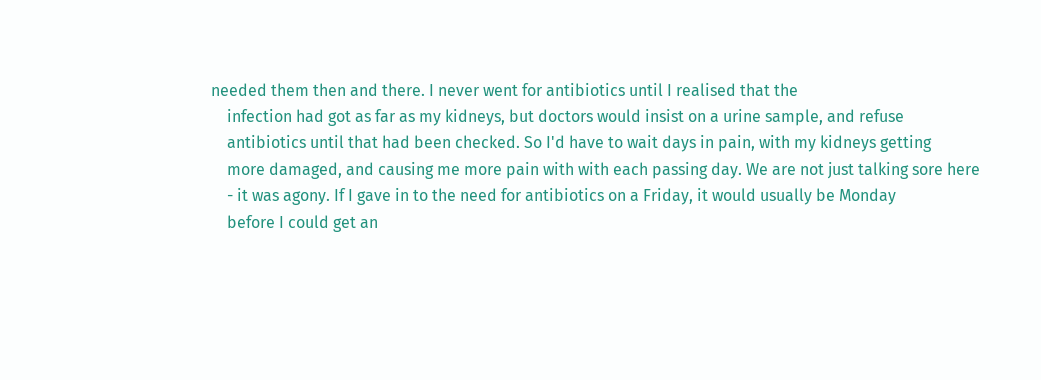needed them then and there. I never went for antibiotics until I realised that the
    infection had got as far as my kidneys, but doctors would insist on a urine sample, and refuse
    antibiotics until that had been checked. So I'd have to wait days in pain, with my kidneys getting
    more damaged, and causing me more pain with with each passing day. We are not just talking sore here
    - it was agony. If I gave in to the need for antibiotics on a Friday, it would usually be Monday
    before I could get an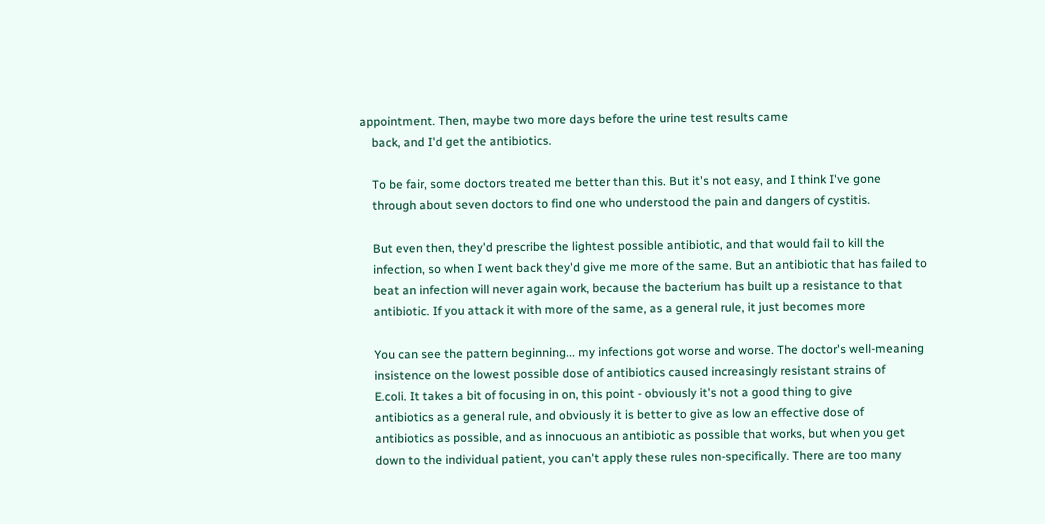appointment. Then, maybe two more days before the urine test results came
    back, and I'd get the antibiotics.

    To be fair, some doctors treated me better than this. But it's not easy, and I think I've gone
    through about seven doctors to find one who understood the pain and dangers of cystitis.

    But even then, they'd prescribe the lightest possible antibiotic, and that would fail to kill the
    infection, so when I went back they'd give me more of the same. But an antibiotic that has failed to
    beat an infection will never again work, because the bacterium has built up a resistance to that
    antibiotic. If you attack it with more of the same, as a general rule, it just becomes more

    You can see the pattern beginning... my infections got worse and worse. The doctor's well-meaning
    insistence on the lowest possible dose of antibiotics caused increasingly resistant strains of
    E.coli. It takes a bit of focusing in on, this point - obviously it's not a good thing to give
    antibiotics as a general rule, and obviously it is better to give as low an effective dose of
    antibiotics as possible, and as innocuous an antibiotic as possible that works, but when you get
    down to the individual patient, you can't apply these rules non-specifically. There are too many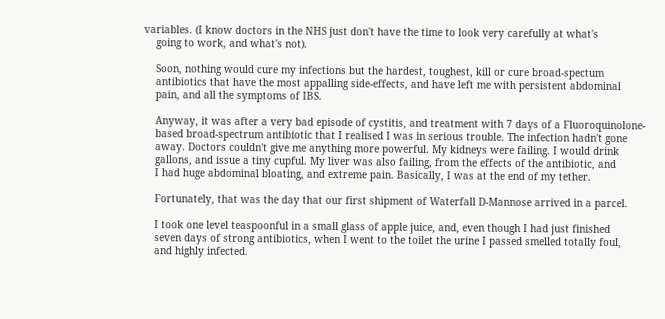variables. (I know doctors in the NHS just don't have the time to look very carefully at what's
    going to work, and what's not).

    Soon, nothing would cure my infections but the hardest, toughest, kill or cure broad-spectum
    antibiotics that have the most appalling side-effects, and have left me with persistent abdominal
    pain, and all the symptoms of IBS.

    Anyway, it was after a very bad episode of cystitis, and treatment with 7 days of a Fluoroquinolone-
    based broad-spectrum antibiotic that I realised I was in serious trouble. The infection hadn't gone
    away. Doctors couldn't give me anything more powerful. My kidneys were failing. I would drink
    gallons, and issue a tiny cupful. My liver was also failing, from the effects of the antibiotic, and
    I had huge abdominal bloating, and extreme pain. Basically, I was at the end of my tether.

    Fortunately, that was the day that our first shipment of Waterfall D-Mannose arrived in a parcel.

    I took one level teaspoonful in a small glass of apple juice, and, even though I had just finished
    seven days of strong antibiotics, when I went to the toilet the urine I passed smelled totally foul,
    and highly infected.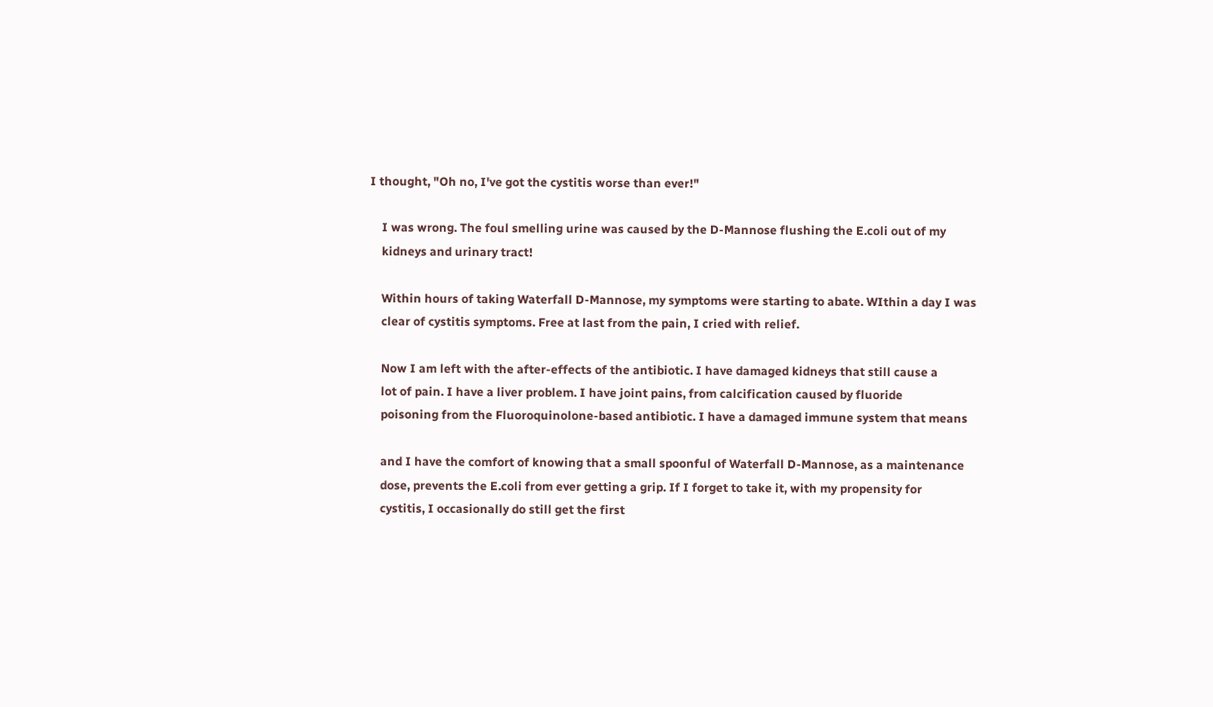I thought, "Oh no, I've got the cystitis worse than ever!"

    I was wrong. The foul smelling urine was caused by the D-Mannose flushing the E.coli out of my
    kidneys and urinary tract!

    Within hours of taking Waterfall D-Mannose, my symptoms were starting to abate. WIthin a day I was
    clear of cystitis symptoms. Free at last from the pain, I cried with relief.

    Now I am left with the after-effects of the antibiotic. I have damaged kidneys that still cause a
    lot of pain. I have a liver problem. I have joint pains, from calcification caused by fluoride
    poisoning from the Fluoroquinolone-based antibiotic. I have a damaged immune system that means

    and I have the comfort of knowing that a small spoonful of Waterfall D-Mannose, as a maintenance
    dose, prevents the E.coli from ever getting a grip. If I forget to take it, with my propensity for
    cystitis, I occasionally do still get the first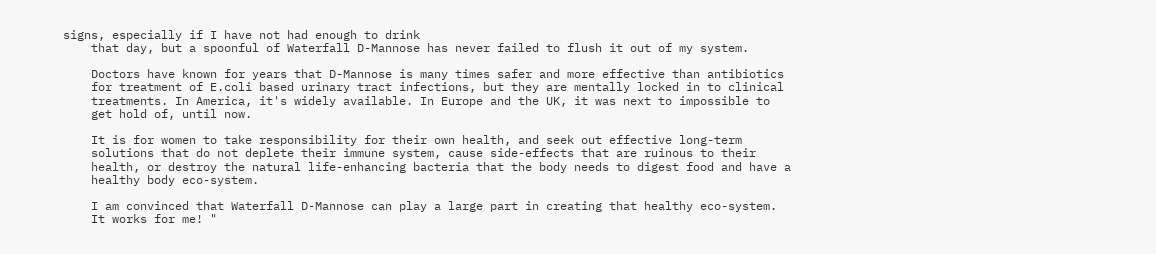signs, especially if I have not had enough to drink
    that day, but a spoonful of Waterfall D-Mannose has never failed to flush it out of my system.

    Doctors have known for years that D-Mannose is many times safer and more effective than antibiotics
    for treatment of E.coli based urinary tract infections, but they are mentally locked in to clinical
    treatments. In America, it's widely available. In Europe and the UK, it was next to impossible to
    get hold of, until now.

    It is for women to take responsibility for their own health, and seek out effective long-term
    solutions that do not deplete their immune system, cause side-effects that are ruinous to their
    health, or destroy the natural life-enhancing bacteria that the body needs to digest food and have a
    healthy body eco-system.

    I am convinced that Waterfall D-Mannose can play a large part in creating that healthy eco-system.
    It works for me! "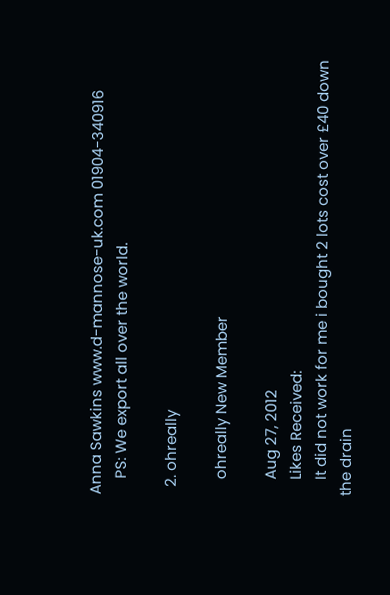Anna Sawkins www.d-mannose-uk.com 01904-340916
    PS: We export all over the world.

  2. ohreally

    ohreally New Member

    Aug 27, 2012
    Likes Received:
    It did not work for me i bought 2 lots cost over £40 down the drain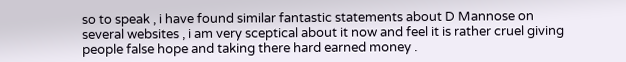so to speak , i have found similar fantastic statements about D Mannose on several websites , i am very sceptical about it now and feel it is rather cruel giving people false hope and taking there hard earned money .